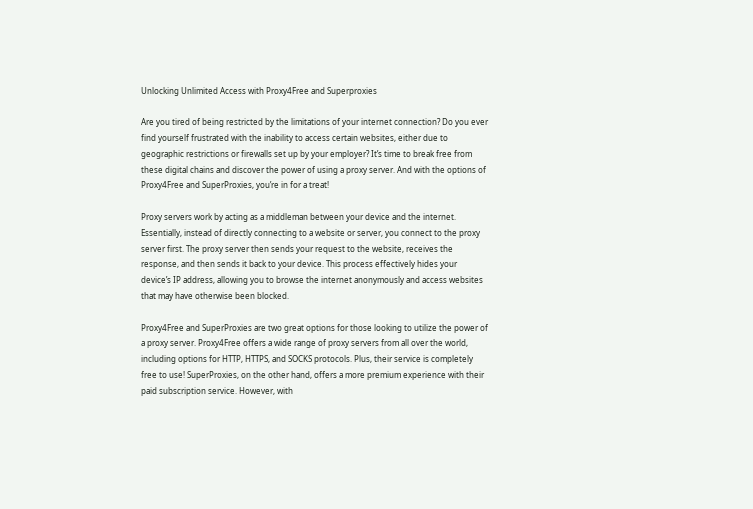Unlocking Unlimited Access with Proxy4Free and Superproxies

Are you tired of being restricted by the limitations of your internet connection? Do you ever find yourself frustrated with the inability to access certain websites, either due to geographic restrictions or firewalls set up by your employer? It’s time to break free from these digital chains and discover the power of using a proxy server. And with the options of Proxy4Free and SuperProxies, you’re in for a treat!

Proxy servers work by acting as a middleman between your device and the internet. Essentially, instead of directly connecting to a website or server, you connect to the proxy server first. The proxy server then sends your request to the website, receives the response, and then sends it back to your device. This process effectively hides your device’s IP address, allowing you to browse the internet anonymously and access websites that may have otherwise been blocked.

Proxy4Free and SuperProxies are two great options for those looking to utilize the power of a proxy server. Proxy4Free offers a wide range of proxy servers from all over the world, including options for HTTP, HTTPS, and SOCKS protocols. Plus, their service is completely free to use! SuperProxies, on the other hand, offers a more premium experience with their paid subscription service. However, with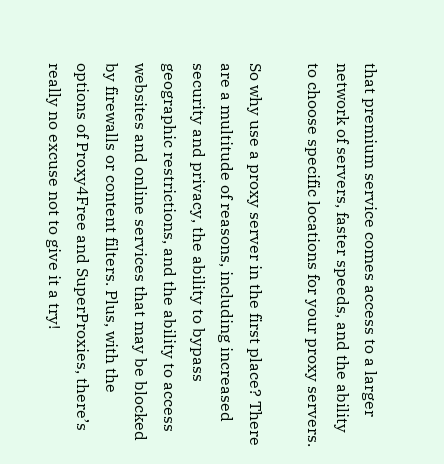that premium service comes access to a larger network of servers, faster speeds, and the ability to choose specific locations for your proxy servers.

So why use a proxy server in the first place? There are a multitude of reasons, including increased security and privacy, the ability to bypass geographic restrictions, and the ability to access websites and online services that may be blocked by firewalls or content filters. Plus, with the options of Proxy4Free and SuperProxies, there’s really no excuse not to give it a try!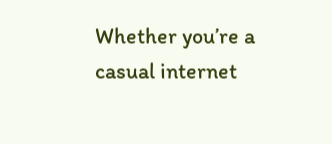Whether you’re a casual internet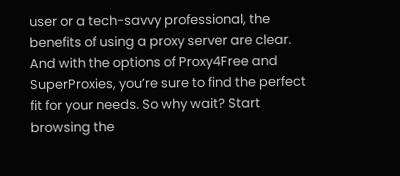user or a tech-savvy professional, the benefits of using a proxy server are clear. And with the options of Proxy4Free and SuperProxies, you’re sure to find the perfect fit for your needs. So why wait? Start browsing the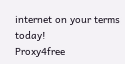internet on your terms today!
Proxy4free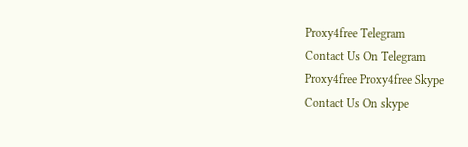Proxy4free Telegram
Contact Us On Telegram
Proxy4free Proxy4free Skype
Contact Us On skype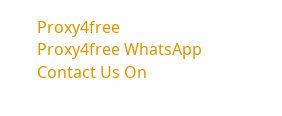Proxy4free Proxy4free WhatsApp
Contact Us On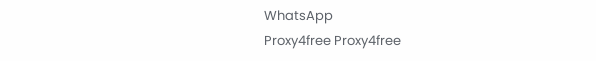WhatsApp
Proxy4free Proxy4free